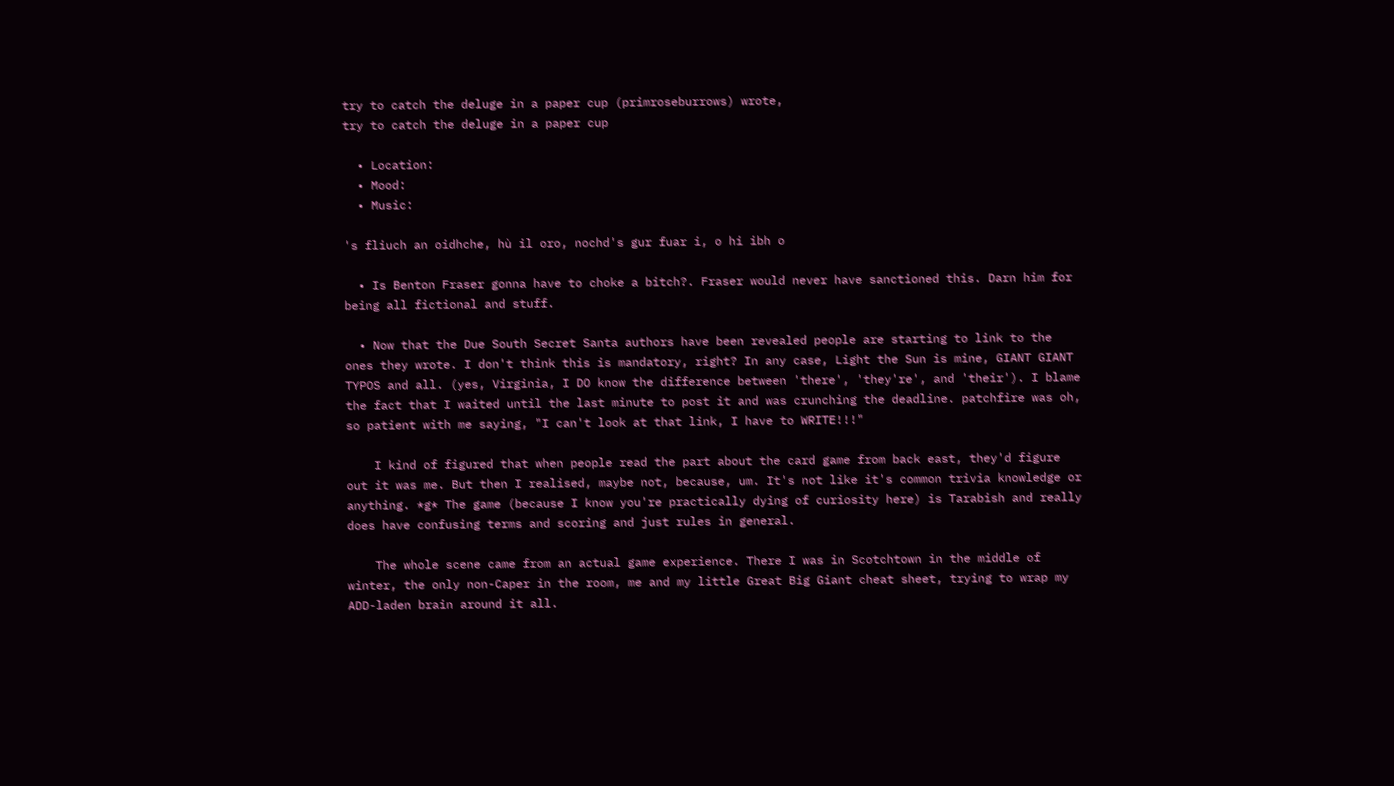try to catch the deluge in a paper cup (primroseburrows) wrote,
try to catch the deluge in a paper cup

  • Location:
  • Mood:
  • Music:

's fliuch an oidhche, hù il oro, nochd's gur fuar i, o hi ibh o

  • Is Benton Fraser gonna have to choke a bitch?. Fraser would never have sanctioned this. Darn him for being all fictional and stuff.

  • Now that the Due South Secret Santa authors have been revealed people are starting to link to the ones they wrote. I don't think this is mandatory, right? In any case, Light the Sun is mine, GIANT GIANT TYPOS and all. (yes, Virginia, I DO know the difference between 'there', 'they're', and 'their'). I blame the fact that I waited until the last minute to post it and was crunching the deadline. patchfire was oh, so patient with me saying, "I can't look at that link, I have to WRITE!!!"

    I kind of figured that when people read the part about the card game from back east, they'd figure out it was me. But then I realised, maybe not, because, um. It's not like it's common trivia knowledge or anything. *g* The game (because I know you're practically dying of curiosity here) is Tarabish and really does have confusing terms and scoring and just rules in general.

    The whole scene came from an actual game experience. There I was in Scotchtown in the middle of winter, the only non-Caper in the room, me and my little Great Big Giant cheat sheet, trying to wrap my ADD-laden brain around it all.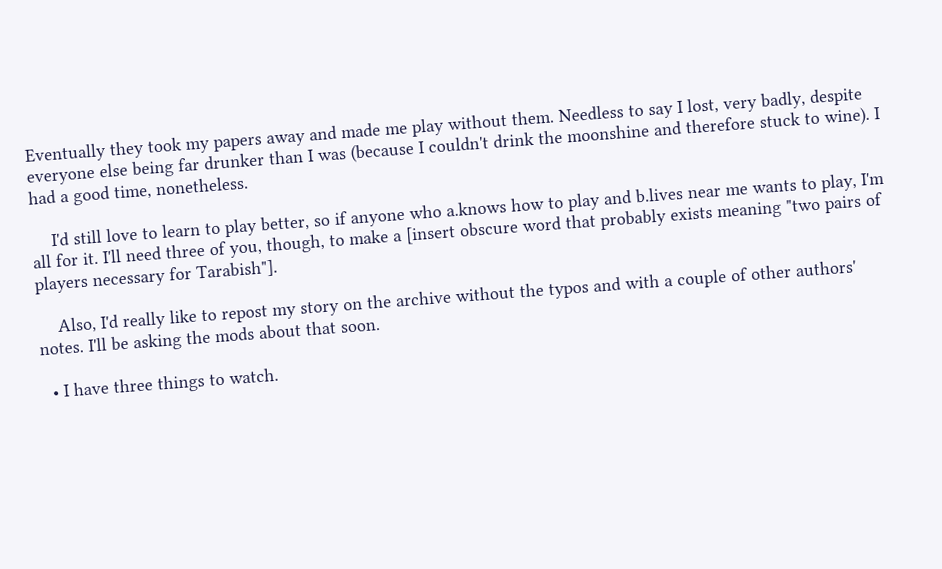Eventually they took my papers away and made me play without them. Needless to say I lost, very badly, despite everyone else being far drunker than I was (because I couldn't drink the moonshine and therefore stuck to wine). I had a good time, nonetheless.

    I'd still love to learn to play better, so if anyone who a.knows how to play and b.lives near me wants to play, I'm all for it. I'll need three of you, though, to make a [insert obscure word that probably exists meaning "two pairs of players necessary for Tarabish"].

    Also, I'd really like to repost my story on the archive without the typos and with a couple of other authors' notes. I'll be asking the mods about that soon.

  • I have three things to watch.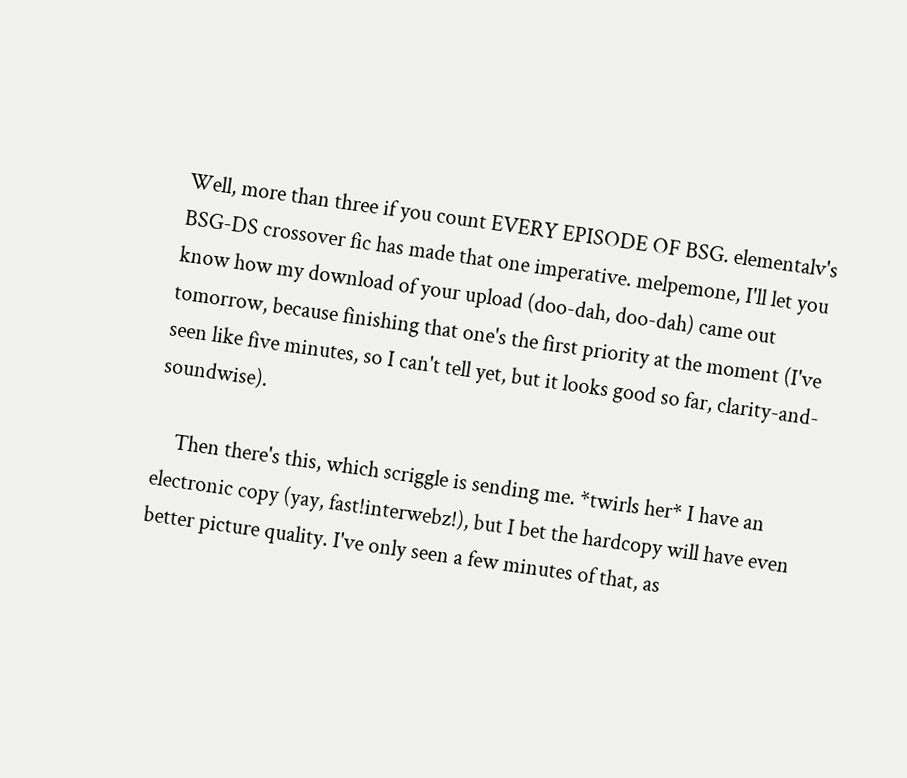Well, more than three if you count EVERY EPISODE OF BSG. elementalv's BSG-DS crossover fic has made that one imperative. melpemone, I'll let you know how my download of your upload (doo-dah, doo-dah) came out tomorrow, because finishing that one's the first priority at the moment (I've seen like five minutes, so I can't tell yet, but it looks good so far, clarity-and-soundwise).

    Then there's this, which scriggle is sending me. *twirls her* I have an electronic copy (yay, fast!interwebz!), but I bet the hardcopy will have even better picture quality. I've only seen a few minutes of that, as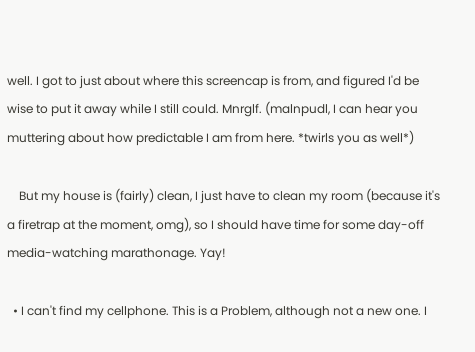well. I got to just about where this screencap is from, and figured I'd be wise to put it away while I still could. Mnrglf. (malnpudl, I can hear you muttering about how predictable I am from here. *twirls you as well*)

    But my house is (fairly) clean, I just have to clean my room (because it's a firetrap at the moment, omg), so I should have time for some day-off media-watching marathonage. Yay!

  • I can't find my cellphone. This is a Problem, although not a new one. I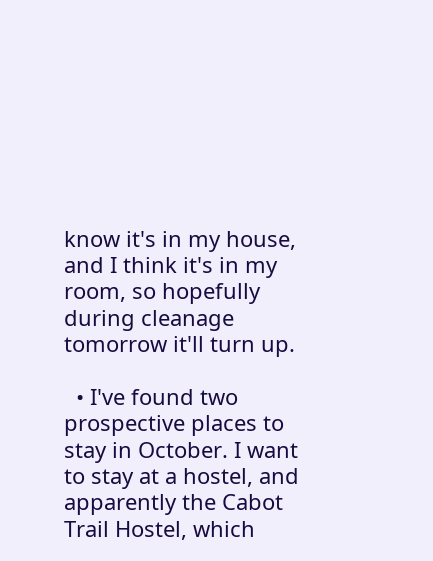know it's in my house, and I think it's in my room, so hopefully during cleanage tomorrow it'll turn up.

  • I've found two prospective places to stay in October. I want to stay at a hostel, and apparently the Cabot Trail Hostel, which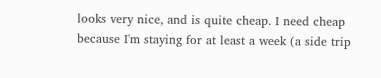looks very nice, and is quite cheap. I need cheap because I'm staying for at least a week (a side trip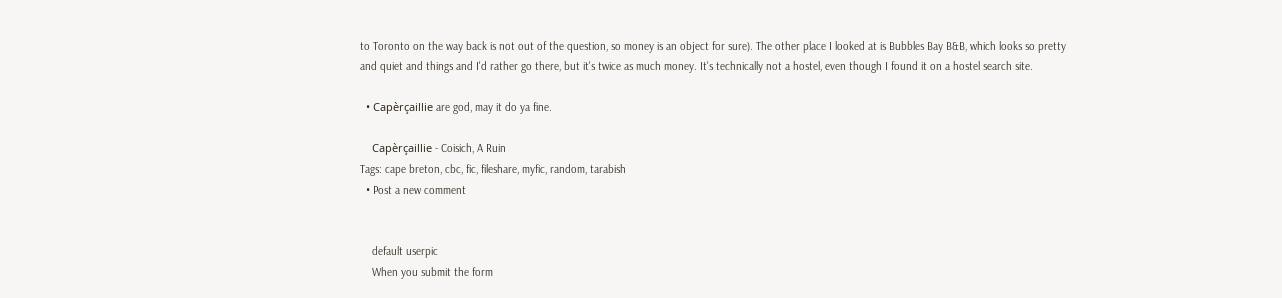to Toronto on the way back is not out of the question, so money is an object for sure). The other place I looked at is Bubbles Bay B&B, which looks so pretty and quiet and things and I'd rather go there, but it's twice as much money. It's technically not a hostel, even though I found it on a hostel search site.

  • Capèrçaillie are god, may it do ya fine.

    Capèrçaillie - Coisich, A Ruin
Tags: cape breton, cbc, fic, fileshare, myfic, random, tarabish
  • Post a new comment


    default userpic
    When you submit the form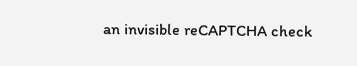an invisible reCAPTCHA check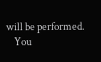will be performed.
    You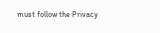must follow the Privacy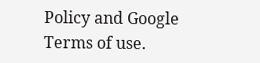Policy and Google Terms of use.